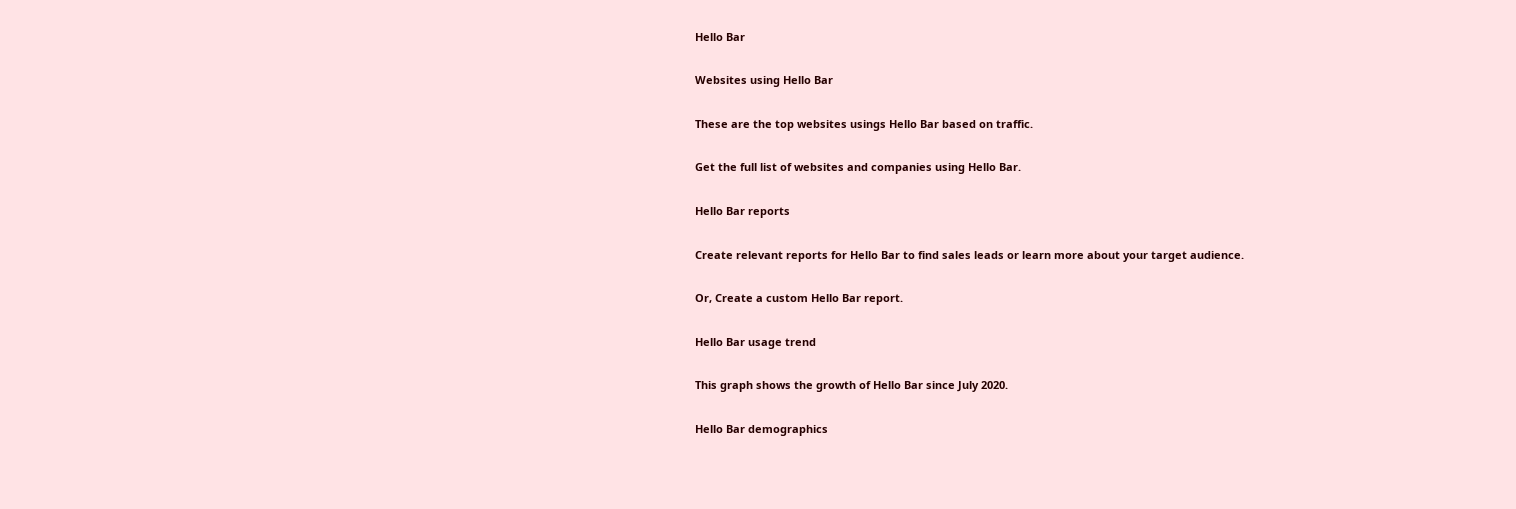Hello Bar

Websites using Hello Bar

These are the top websites usings Hello Bar based on traffic.

Get the full list of websites and companies using Hello Bar.

Hello Bar reports

Create relevant reports for Hello Bar to find sales leads or learn more about your target audience.

Or, Create a custom Hello Bar report.

Hello Bar usage trend

This graph shows the growth of Hello Bar since July 2020.

Hello Bar demographics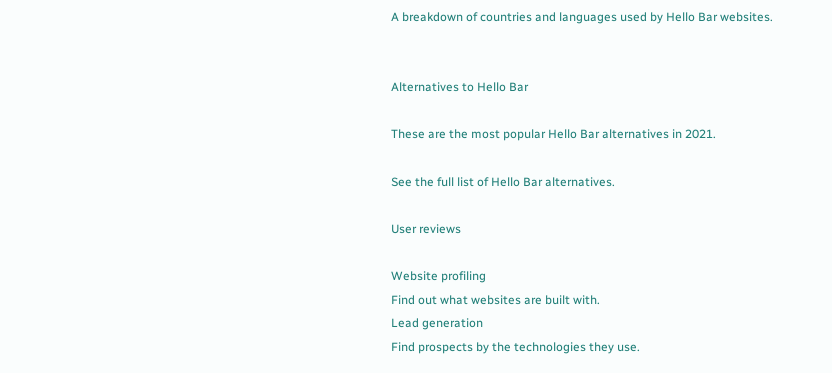A breakdown of countries and languages used by Hello Bar websites.


Alternatives to Hello Bar

These are the most popular Hello Bar alternatives in 2021.

See the full list of Hello Bar alternatives.

User reviews

Website profiling
Find out what websites are built with.
Lead generation
Find prospects by the technologies they use.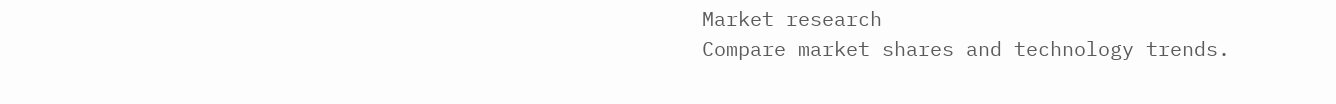Market research
Compare market shares and technology trends.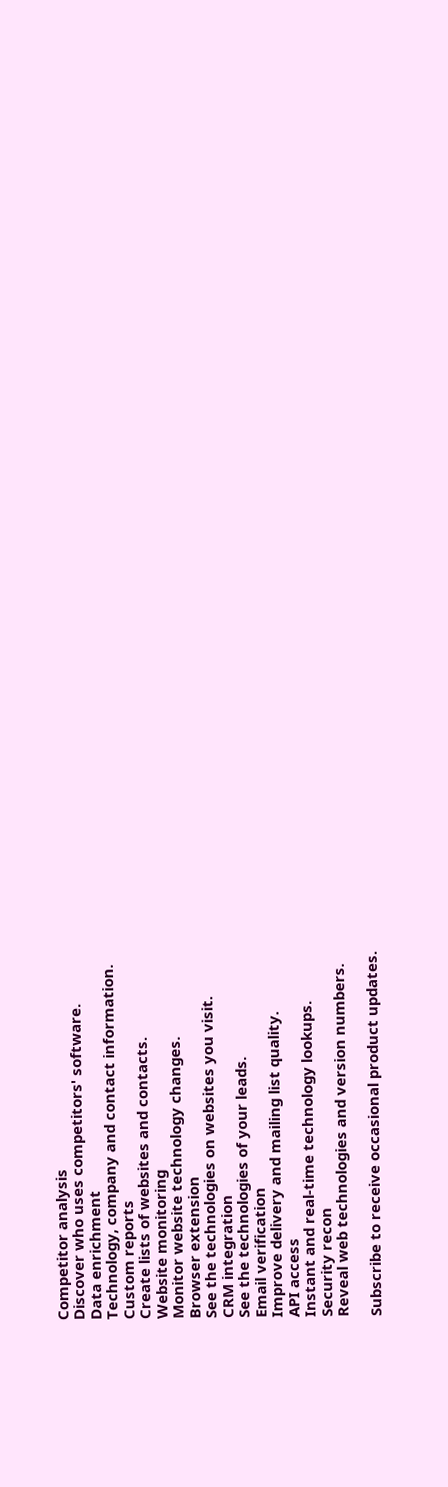Competitor analysis
Discover who uses competitors' software.
Data enrichment
Technology, company and contact information.
Custom reports
Create lists of websites and contacts.
Website monitoring
Monitor website technology changes.
Browser extension
See the technologies on websites you visit.
CRM integration
See the technologies of your leads.
Email verification
Improve delivery and mailing list quality.
API access
Instant and real-time technology lookups.
Security recon
Reveal web technologies and version numbers.

Subscribe to receive occasional product updates.